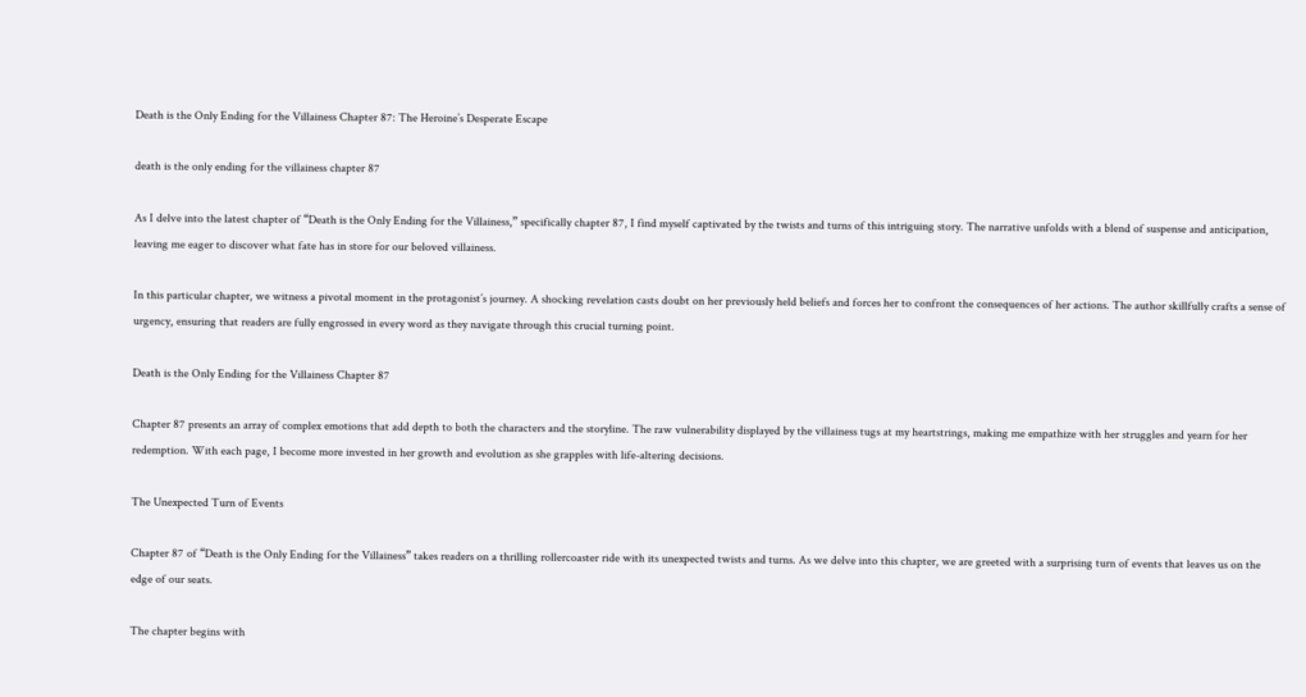Death is the Only Ending for the Villainess Chapter 87: The Heroine’s Desperate Escape

death is the only ending for the villainess chapter 87

As I delve into the latest chapter of “Death is the Only Ending for the Villainess,” specifically chapter 87, I find myself captivated by the twists and turns of this intriguing story. The narrative unfolds with a blend of suspense and anticipation, leaving me eager to discover what fate has in store for our beloved villainess.

In this particular chapter, we witness a pivotal moment in the protagonist’s journey. A shocking revelation casts doubt on her previously held beliefs and forces her to confront the consequences of her actions. The author skillfully crafts a sense of urgency, ensuring that readers are fully engrossed in every word as they navigate through this crucial turning point.

Death is the Only Ending for the Villainess Chapter 87

Chapter 87 presents an array of complex emotions that add depth to both the characters and the storyline. The raw vulnerability displayed by the villainess tugs at my heartstrings, making me empathize with her struggles and yearn for her redemption. With each page, I become more invested in her growth and evolution as she grapples with life-altering decisions.

The Unexpected Turn of Events

Chapter 87 of “Death is the Only Ending for the Villainess” takes readers on a thrilling rollercoaster ride with its unexpected twists and turns. As we delve into this chapter, we are greeted with a surprising turn of events that leaves us on the edge of our seats.

The chapter begins with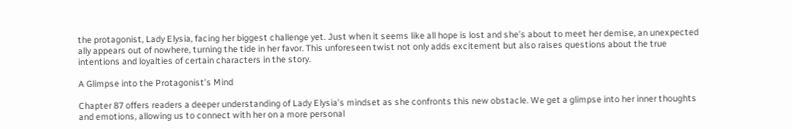the protagonist, Lady Elysia, facing her biggest challenge yet. Just when it seems like all hope is lost and she’s about to meet her demise, an unexpected ally appears out of nowhere, turning the tide in her favor. This unforeseen twist not only adds excitement but also raises questions about the true intentions and loyalties of certain characters in the story.

A Glimpse into the Protagonist’s Mind

Chapter 87 offers readers a deeper understanding of Lady Elysia’s mindset as she confronts this new obstacle. We get a glimpse into her inner thoughts and emotions, allowing us to connect with her on a more personal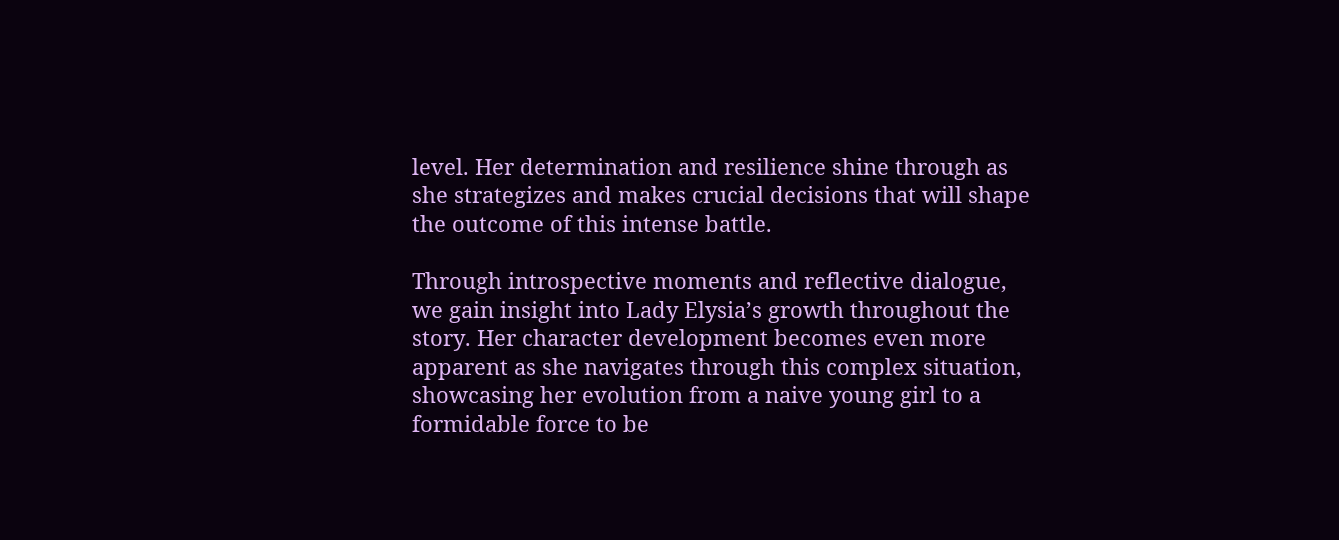level. Her determination and resilience shine through as she strategizes and makes crucial decisions that will shape the outcome of this intense battle.

Through introspective moments and reflective dialogue, we gain insight into Lady Elysia’s growth throughout the story. Her character development becomes even more apparent as she navigates through this complex situation, showcasing her evolution from a naive young girl to a formidable force to be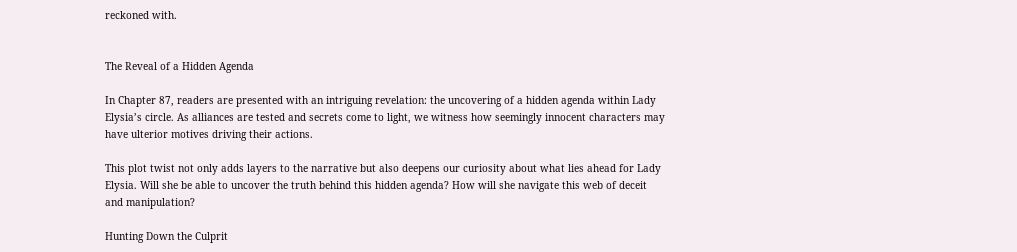reckoned with.


The Reveal of a Hidden Agenda

In Chapter 87, readers are presented with an intriguing revelation: the uncovering of a hidden agenda within Lady Elysia’s circle. As alliances are tested and secrets come to light, we witness how seemingly innocent characters may have ulterior motives driving their actions.

This plot twist not only adds layers to the narrative but also deepens our curiosity about what lies ahead for Lady Elysia. Will she be able to uncover the truth behind this hidden agenda? How will she navigate this web of deceit and manipulation?

Hunting Down the Culprit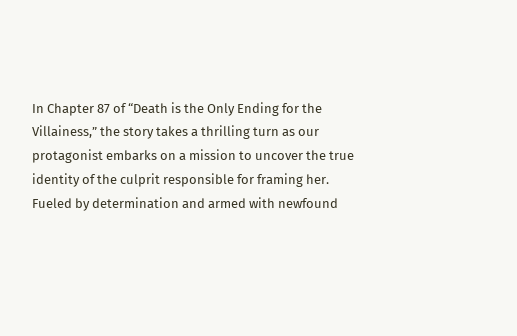In Chapter 87 of “Death is the Only Ending for the Villainess,” the story takes a thrilling turn as our protagonist embarks on a mission to uncover the true identity of the culprit responsible for framing her. Fueled by determination and armed with newfound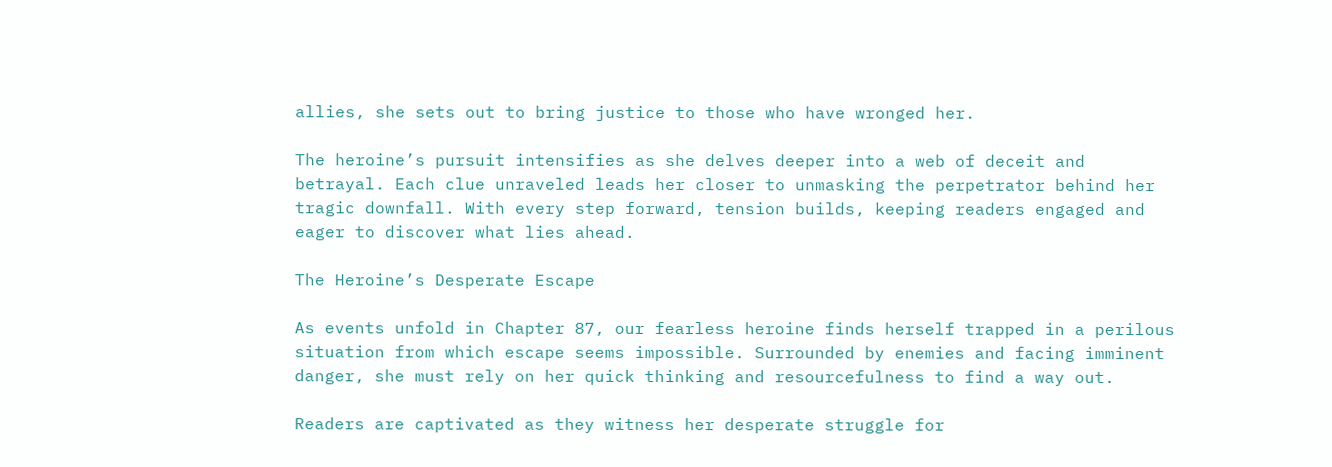allies, she sets out to bring justice to those who have wronged her.

The heroine’s pursuit intensifies as she delves deeper into a web of deceit and betrayal. Each clue unraveled leads her closer to unmasking the perpetrator behind her tragic downfall. With every step forward, tension builds, keeping readers engaged and eager to discover what lies ahead.

The Heroine’s Desperate Escape

As events unfold in Chapter 87, our fearless heroine finds herself trapped in a perilous situation from which escape seems impossible. Surrounded by enemies and facing imminent danger, she must rely on her quick thinking and resourcefulness to find a way out.

Readers are captivated as they witness her desperate struggle for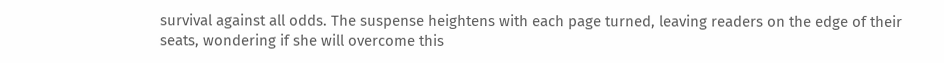survival against all odds. The suspense heightens with each page turned, leaving readers on the edge of their seats, wondering if she will overcome this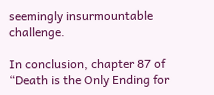seemingly insurmountable challenge.

In conclusion, chapter 87 of “Death is the Only Ending for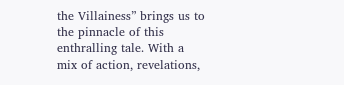the Villainess” brings us to the pinnacle of this enthralling tale. With a mix of action, revelations,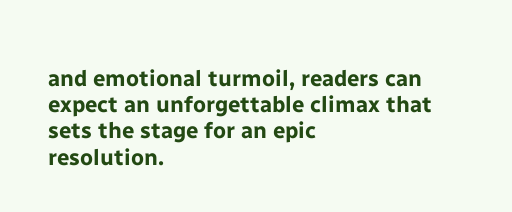and emotional turmoil, readers can expect an unforgettable climax that sets the stage for an epic resolution.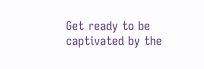Get ready to be captivated by the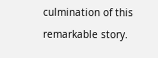culmination of this remarkable story.